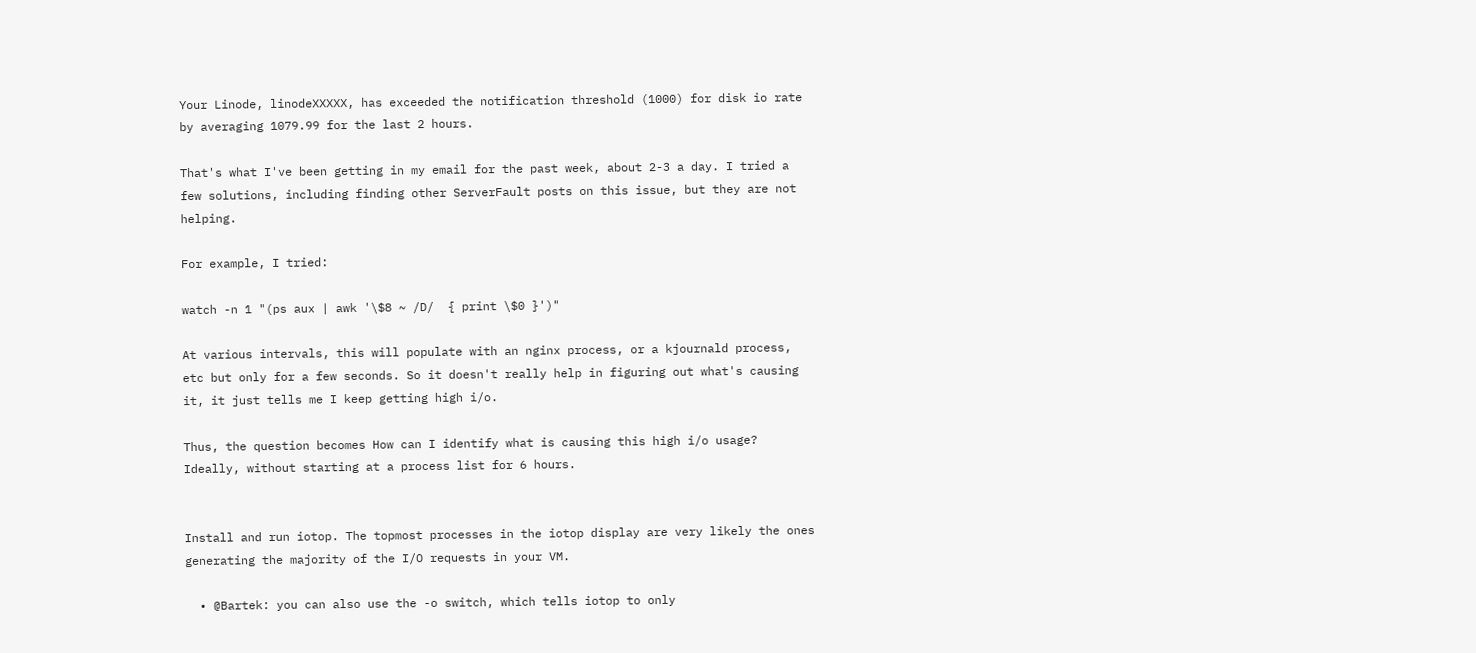Your Linode, linodeXXXXX, has exceeded the notification threshold (1000) for disk io rate by averaging 1079.99 for the last 2 hours.

That's what I've been getting in my email for the past week, about 2-3 a day. I tried a few solutions, including finding other ServerFault posts on this issue, but they are not helping.

For example, I tried:

watch -n 1 "(ps aux | awk '\$8 ~ /D/  { print \$0 }')"

At various intervals, this will populate with an nginx process, or a kjournald process, etc but only for a few seconds. So it doesn't really help in figuring out what's causing it, it just tells me I keep getting high i/o.

Thus, the question becomes How can I identify what is causing this high i/o usage? Ideally, without starting at a process list for 6 hours.


Install and run iotop. The topmost processes in the iotop display are very likely the ones generating the majority of the I/O requests in your VM.

  • @Bartek: you can also use the -o switch, which tells iotop to only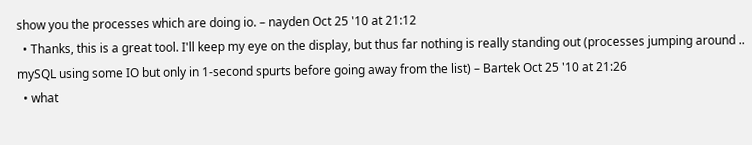show you the processes which are doing io. – nayden Oct 25 '10 at 21:12
  • Thanks, this is a great tool. I'll keep my eye on the display, but thus far nothing is really standing out (processes jumping around .. mySQL using some IO but only in 1-second spurts before going away from the list) – Bartek Oct 25 '10 at 21:26
  • what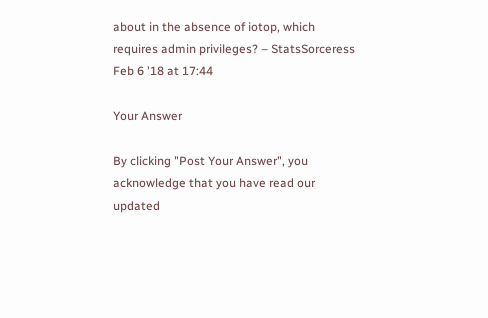about in the absence of iotop, which requires admin privileges? – StatsSorceress Feb 6 '18 at 17:44

Your Answer

By clicking "Post Your Answer", you acknowledge that you have read our updated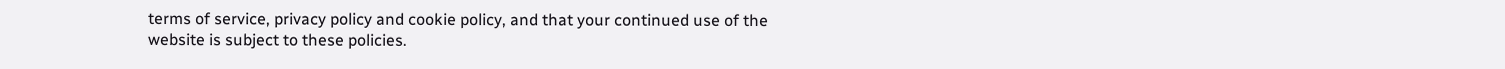terms of service, privacy policy and cookie policy, and that your continued use of the website is subject to these policies.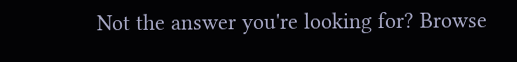Not the answer you're looking for? Browse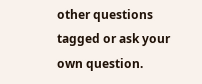other questions tagged or ask your own question.